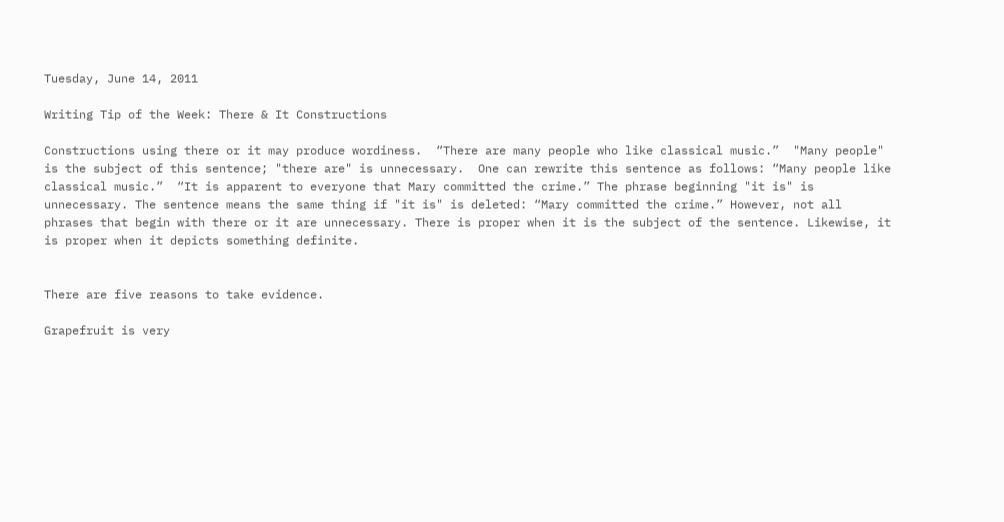Tuesday, June 14, 2011

Writing Tip of the Week: There & It Constructions

Constructions using there or it may produce wordiness.  “There are many people who like classical music.”  "Many people" is the subject of this sentence; "there are" is unnecessary.  One can rewrite this sentence as follows: “Many people like classical music.”  “It is apparent to everyone that Mary committed the crime.” The phrase beginning "it is" is unnecessary. The sentence means the same thing if "it is" is deleted: “Mary committed the crime.” However, not all phrases that begin with there or it are unnecessary. There is proper when it is the subject of the sentence. Likewise, it is proper when it depicts something definite.


There are five reasons to take evidence.

Grapefruit is very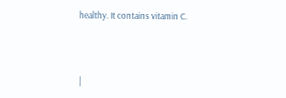healthy. It contains vitamin C.



|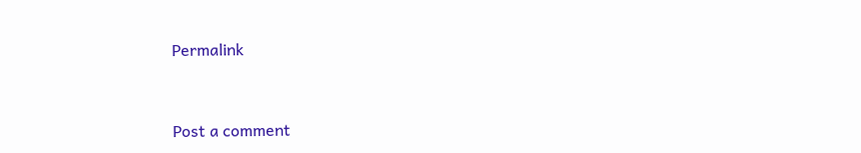Permalink


Post a comment